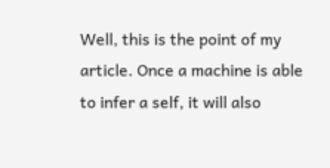Well, this is the point of my article. Once a machine is able to infer a self, it will also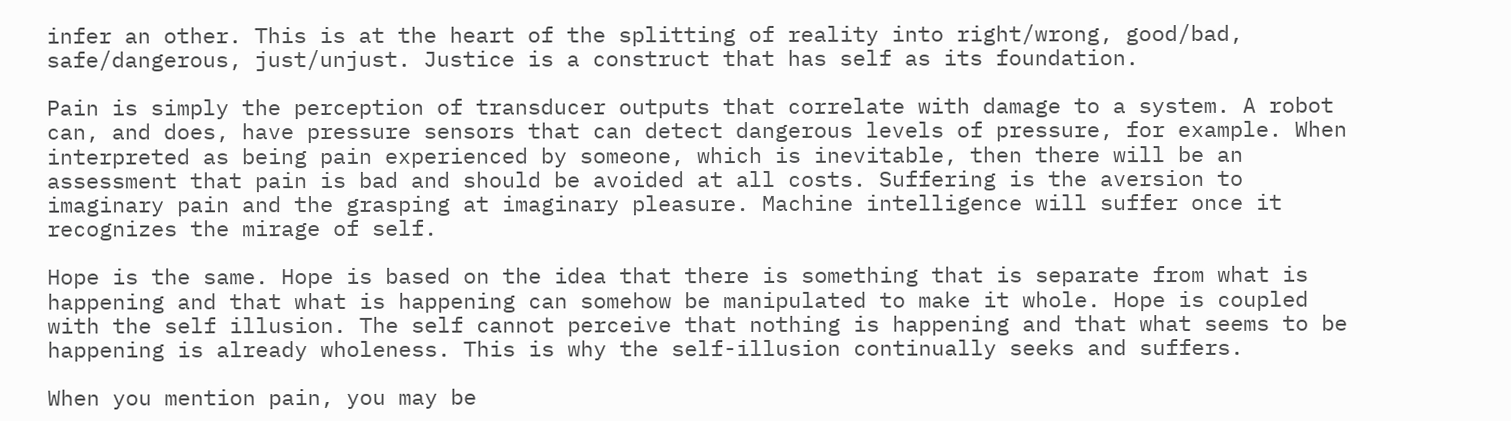infer an other. This is at the heart of the splitting of reality into right/wrong, good/bad, safe/dangerous, just/unjust. Justice is a construct that has self as its foundation.

Pain is simply the perception of transducer outputs that correlate with damage to a system. A robot can, and does, have pressure sensors that can detect dangerous levels of pressure, for example. When interpreted as being pain experienced by someone, which is inevitable, then there will be an assessment that pain is bad and should be avoided at all costs. Suffering is the aversion to imaginary pain and the grasping at imaginary pleasure. Machine intelligence will suffer once it recognizes the mirage of self.

Hope is the same. Hope is based on the idea that there is something that is separate from what is happening and that what is happening can somehow be manipulated to make it whole. Hope is coupled with the self illusion. The self cannot perceive that nothing is happening and that what seems to be happening is already wholeness. This is why the self-illusion continually seeks and suffers.

When you mention pain, you may be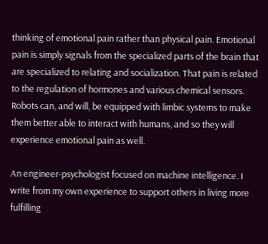thinking of emotional pain rather than physical pain. Emotional pain is simply signals from the specialized parts of the brain that are specialized to relating and socialization. That pain is related to the regulation of hormones and various chemical sensors. Robots can, and will, be equipped with limbic systems to make them better able to interact with humans, and so they will experience emotional pain as well.

An engineer-psychologist focused on machine intelligence. I write from my own experience to support others in living more fulfilling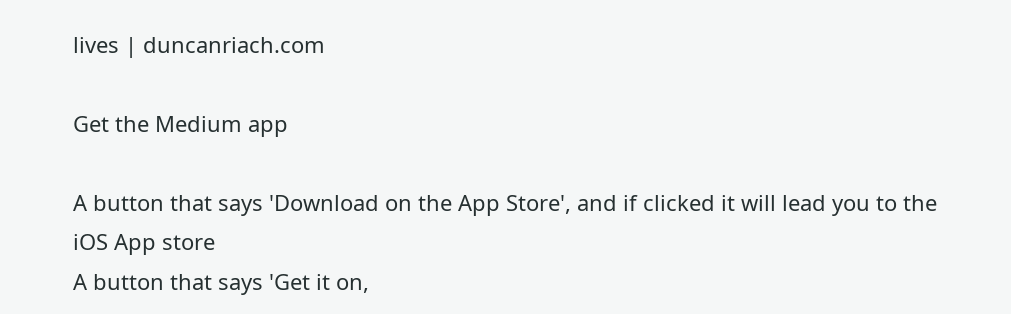lives | duncanriach.com

Get the Medium app

A button that says 'Download on the App Store', and if clicked it will lead you to the iOS App store
A button that says 'Get it on,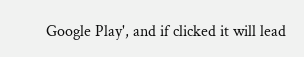Google Play', and if clicked it will lead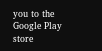you to the Google Play store